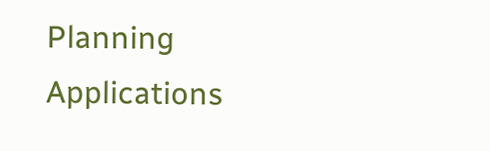Planning Applications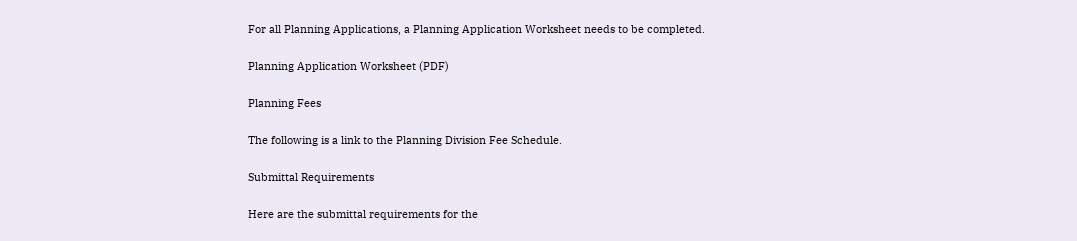For all Planning Applications, a Planning Application Worksheet needs to be completed.

Planning Application Worksheet (PDF)

Planning Fees

The following is a link to the Planning Division Fee Schedule.

Submittal Requirements

Here are the submittal requirements for the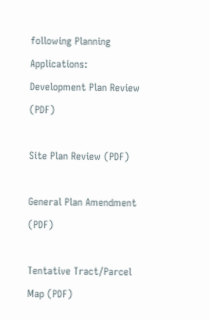following Planning Applications: Development Plan Review (PDF)

Site Plan Review (PDF)

General Plan Amendment (PDF)

Tentative Tract/Parcel Map (PDF)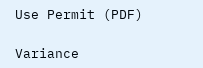Use Permit (PDF)

Variance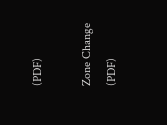(PDF)

Zone Change (PDF)